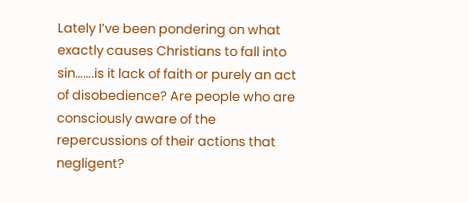Lately I’ve been pondering on what exactly causes Christians to fall into sin…….is it lack of faith or purely an act of disobedience? Are people who are consciously aware of the repercussions of their actions that negligent?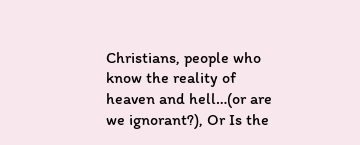Christians, people who know the reality of heaven and hell…(or are we ignorant?), Or Is the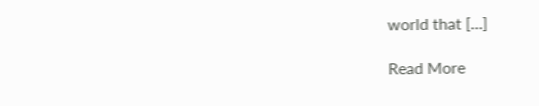world that […]

Read More